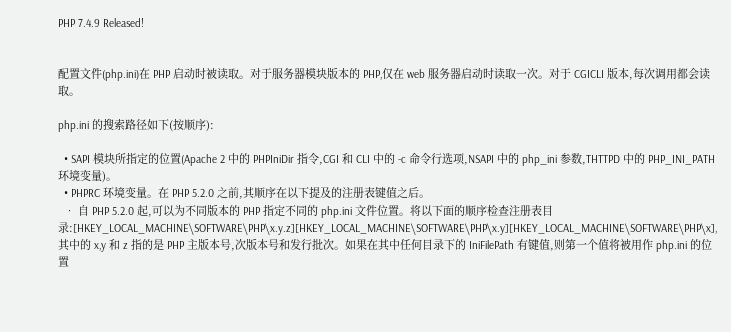PHP 7.4.9 Released!


配置文件(php.ini)在 PHP 启动时被读取。对于服务器模块版本的 PHP,仅在 web 服务器启动时读取一次。对于 CGICLI 版本,每次调用都会读取。

php.ini 的搜索路径如下(按顺序):

  • SAPI 模块所指定的位置(Apache 2 中的 PHPIniDir 指令,CGI 和 CLI 中的 -c 命令行选项,NSAPI 中的 php_ini 参数,THTTPD 中的 PHP_INI_PATH 环境变量)。
  • PHPRC 环境变量。在 PHP 5.2.0 之前,其顺序在以下提及的注册表键值之后。
  • 自 PHP 5.2.0 起,可以为不同版本的 PHP 指定不同的 php.ini 文件位置。将以下面的顺序检查注册表目录:[HKEY_LOCAL_MACHINE\SOFTWARE\PHP\x.y.z][HKEY_LOCAL_MACHINE\SOFTWARE\PHP\x.y][HKEY_LOCAL_MACHINE\SOFTWARE\PHP\x],其中的 x,y 和 z 指的是 PHP 主版本号,次版本号和发行批次。如果在其中任何目录下的 IniFilePath 有键值,则第一个值将被用作 php.ini 的位置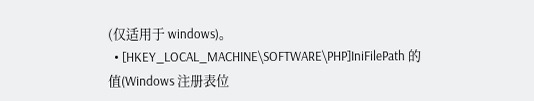(仅适用于 windows)。
  • [HKEY_LOCAL_MACHINE\SOFTWARE\PHP]IniFilePath 的值(Windows 注册表位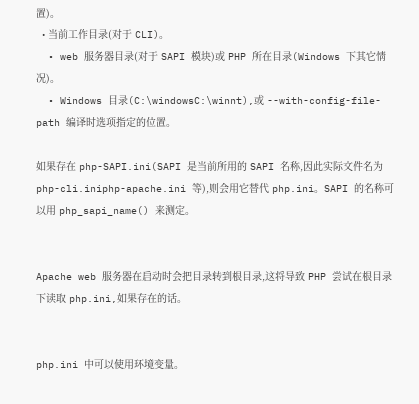置)。
  • 当前工作目录(对于 CLI)。
  • web 服务器目录(对于 SAPI 模块)或 PHP 所在目录(Windows 下其它情况)。
  • Windows 目录(C:\windowsC:\winnt),或 --with-config-file-path 编译时选项指定的位置。

如果存在 php-SAPI.ini(SAPI 是当前所用的 SAPI 名称,因此实际文件名为 php-cli.iniphp-apache.ini 等),则会用它替代 php.ini。SAPI 的名称可以用 php_sapi_name() 来测定。


Apache web 服务器在启动时会把目录转到根目录,这将导致 PHP 尝试在根目录下读取 php.ini,如果存在的话。


php.ini 中可以使用环境变量。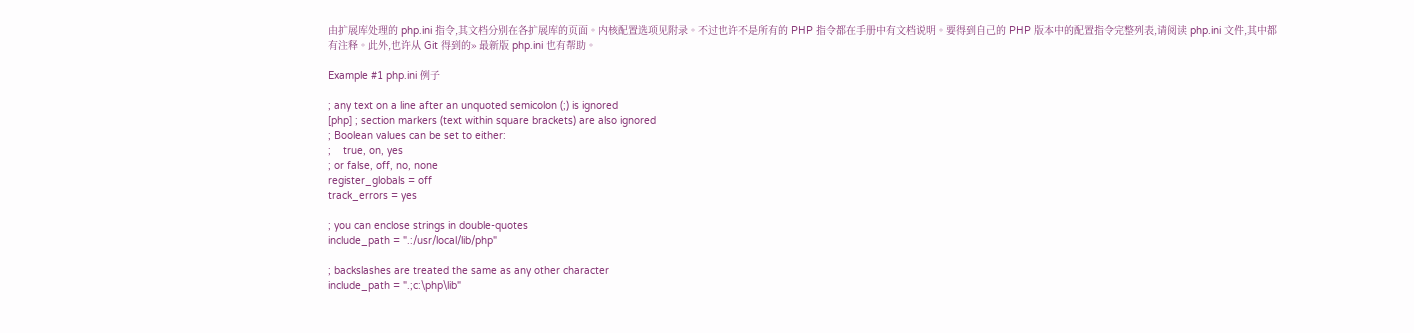由扩展库处理的 php.ini 指令,其文档分别在各扩展库的页面。内核配置选项见附录。不过也许不是所有的 PHP 指令都在手册中有文档说明。要得到自己的 PHP 版本中的配置指令完整列表,请阅读 php.ini 文件,其中都有注释。此外,也许从 Git 得到的» 最新版 php.ini 也有帮助。

Example #1 php.ini 例子

; any text on a line after an unquoted semicolon (;) is ignored
[php] ; section markers (text within square brackets) are also ignored
; Boolean values can be set to either:
;    true, on, yes
; or false, off, no, none
register_globals = off
track_errors = yes

; you can enclose strings in double-quotes
include_path = ".:/usr/local/lib/php"

; backslashes are treated the same as any other character
include_path = ".;c:\php\lib"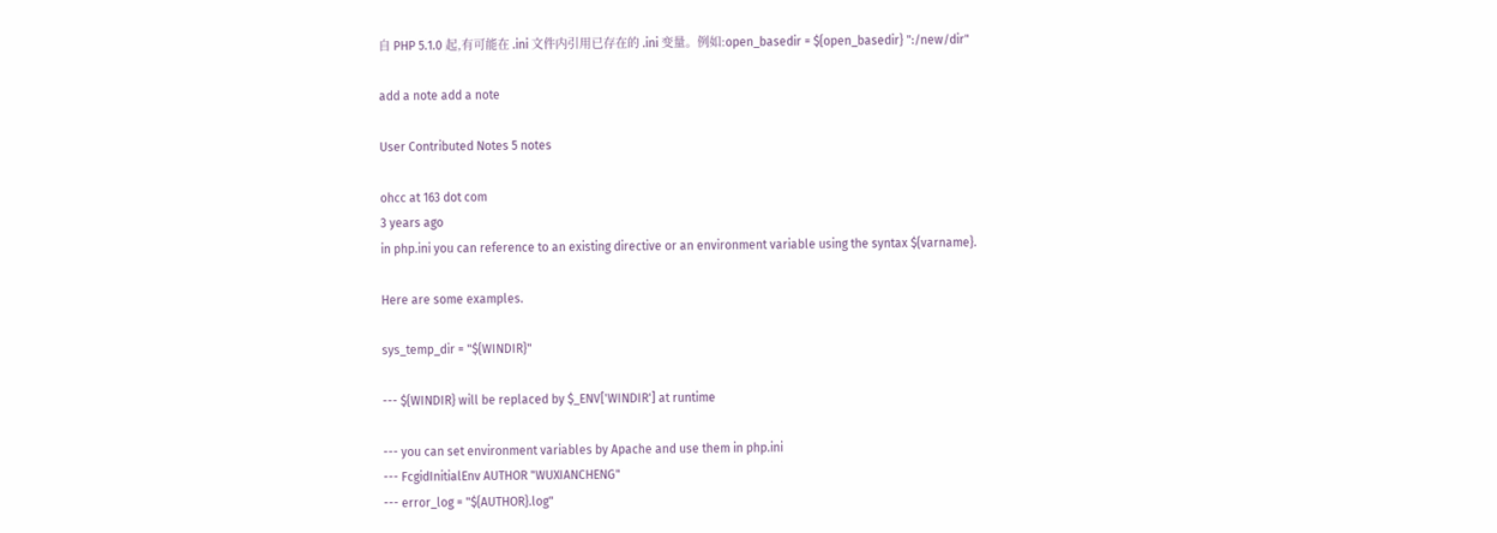自 PHP 5.1.0 起,有可能在 .ini 文件内引用已存在的 .ini 变量。例如:open_basedir = ${open_basedir} ":/new/dir"

add a note add a note

User Contributed Notes 5 notes

ohcc at 163 dot com
3 years ago
in php.ini you can reference to an existing directive or an environment variable using the syntax ${varname}.

Here are some examples.

sys_temp_dir = "${WINDIR}"

--- ${WINDIR} will be replaced by $_ENV['WINDIR'] at runtime

--- you can set environment variables by Apache and use them in php.ini
--- FcgidInitialEnv AUTHOR "WUXIANCHENG"
--- error_log = "${AUTHOR}.log"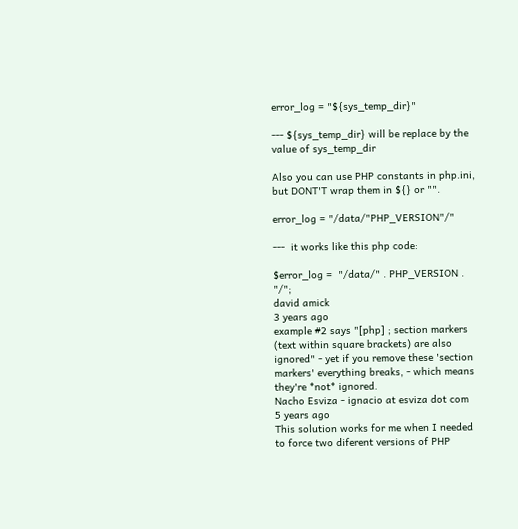error_log = "${sys_temp_dir}"

--- ${sys_temp_dir} will be replace by the value of sys_temp_dir

Also you can use PHP constants in php.ini, but DONT'T wrap them in ${} or "".

error_log = "/data/"PHP_VERSION"/"

---  it works like this php code:

$error_log =  "/data/" . PHP_VERSION . "/";
david amick
3 years ago
example #2 says "[php] ; section markers (text within square brackets) are also ignored" - yet if you remove these 'section markers' everything breaks, - which means they're *not* ignored.
Nacho Esviza - ignacio at esviza dot com
5 years ago
This solution works for me when I needed to force two diferent versions of PHP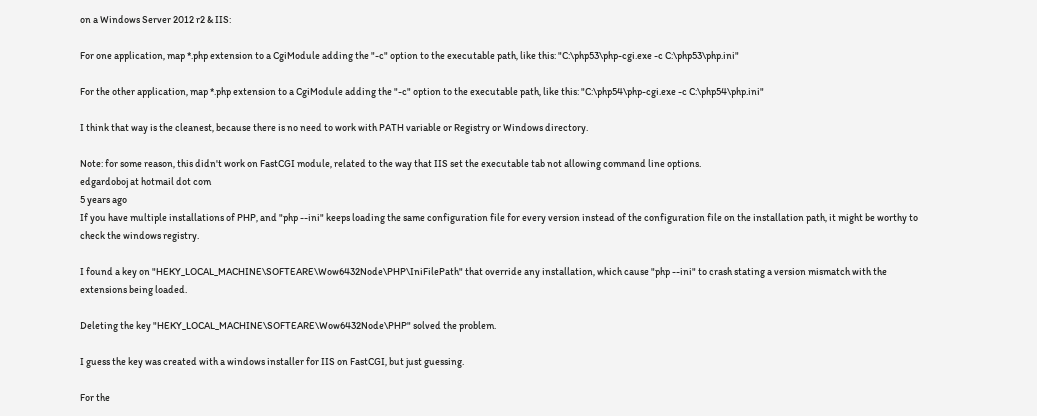on a Windows Server 2012 r2 & IIS:

For one application, map *.php extension to a CgiModule adding the "-c" option to the executable path, like this: "C:\php53\php-cgi.exe -c C:\php53\php.ini"

For the other application, map *.php extension to a CgiModule adding the "-c" option to the executable path, like this: "C:\php54\php-cgi.exe -c C:\php54\php.ini"

I think that way is the cleanest, because there is no need to work with PATH variable or Registry or Windows directory.

Note: for some reason, this didn't work on FastCGI module, related to the way that IIS set the executable tab not allowing command line options.
edgardoboj at hotmail dot com
5 years ago
If you have multiple installations of PHP, and "php --ini" keeps loading the same configuration file for every version instead of the configuration file on the installation path, it might be worthy to check the windows registry.

I found a key on "HEKY_LOCAL_MACHINE\SOFTEARE\Wow6432Node\PHP\IniFilePath" that override any installation, which cause "php --ini" to crash stating a version mismatch with the extensions being loaded.

Deleting the key "HEKY_LOCAL_MACHINE\SOFTEARE\Wow6432Node\PHP" solved the problem.

I guess the key was created with a windows installer for IIS on FastCGI, but just guessing.

For the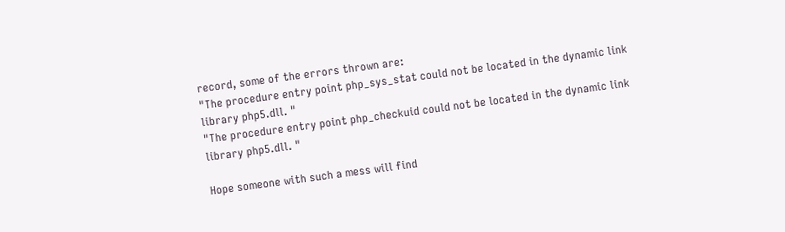record, some of the errors thrown are:
"The procedure entry point php_sys_stat could not be located in the dynamic link library php5.dll. "
"The procedure entry point php_checkuid could not be located in the dynamic link library php5.dll. "

Hope someone with such a mess will find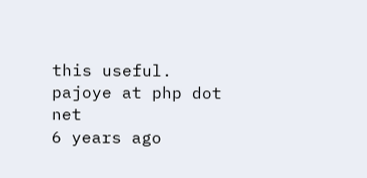this useful.
pajoye at php dot net
6 years ago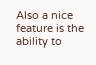Also a nice feature is the ability to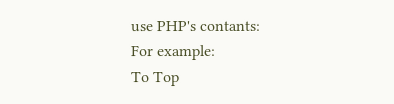use PHP's contants:
For example:
To Top